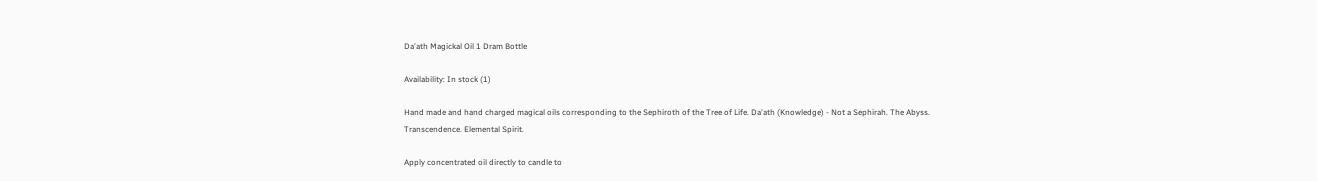Da'ath Magickal Oil 1 Dram Bottle

Availability: In stock (1)

Hand made and hand charged magical oils corresponding to the Sephiroth of the Tree of Life. Da'ath (Knowledge) - Not a Sephirah. The Abyss. Transcendence. Elemental Spirit.

Apply concentrated oil directly to candle to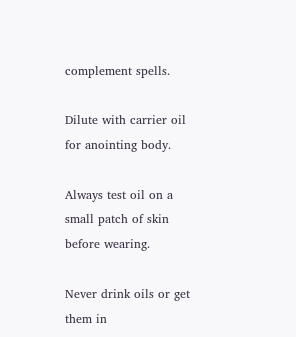complement spells.

Dilute with carrier oil for anointing body.

Always test oil on a small patch of skin before wearing.

Never drink oils or get them in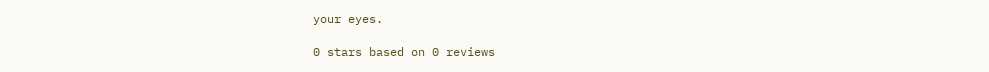your eyes.

0 stars based on 0 reviews